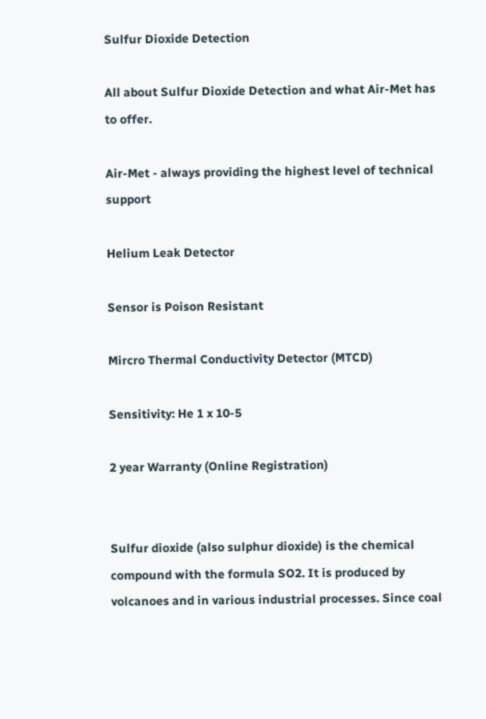Sulfur Dioxide Detection

All about Sulfur Dioxide Detection and what Air-Met has to offer.

Air-Met - always providing the highest level of technical support

Helium Leak Detector

Sensor is Poison Resistant

Mircro Thermal Conductivity Detector (MTCD)

Sensitivity: He 1 x 10-5

2 year Warranty (Online Registration)


Sulfur dioxide (also sulphur dioxide) is the chemical compound with the formula SO2. It is produced by volcanoes and in various industrial processes. Since coal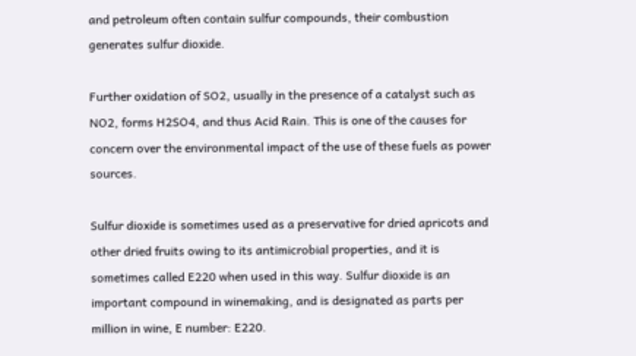and petroleum often contain sulfur compounds, their combustion generates sulfur dioxide.

Further oxidation of SO2, usually in the presence of a catalyst such as NO2, forms H2SO4, and thus Acid Rain. This is one of the causes for concern over the environmental impact of the use of these fuels as power sources.

Sulfur dioxide is sometimes used as a preservative for dried apricots and other dried fruits owing to its antimicrobial properties, and it is sometimes called E220 when used in this way. Sulfur dioxide is an important compound in winemaking, and is designated as parts per million in wine, E number: E220.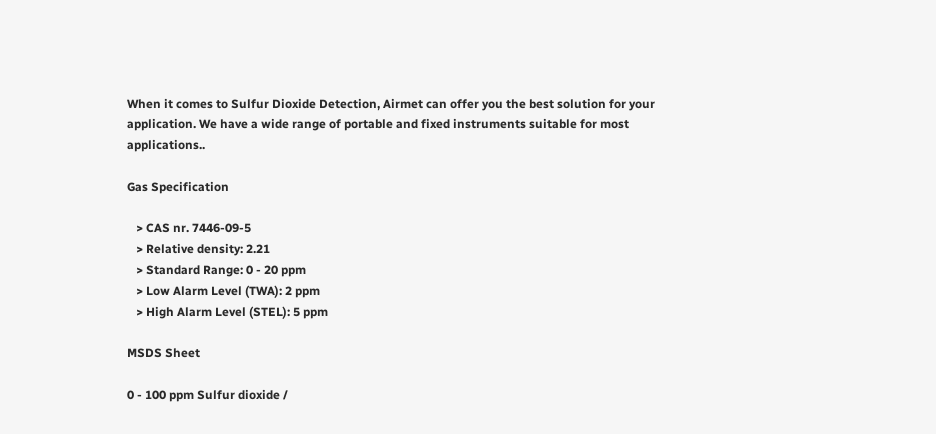When it comes to Sulfur Dioxide Detection, Airmet can offer you the best solution for your application. We have a wide range of portable and fixed instruments suitable for most applications..

Gas Specification

   > CAS nr. 7446-09-5
   > Relative density: 2.21
   > Standard Range: 0 - 20 ppm
   > Low Alarm Level (TWA): 2 ppm
   > High Alarm Level (STEL): 5 ppm

MSDS Sheet

0 - 100 ppm Sulfur dioxide /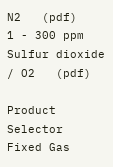N2   (pdf)
1 - 300 ppm Sulfur dioxide / O2   (pdf)

Product Selector
Fixed Gas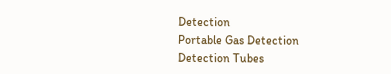Detection
Portable Gas Detection
Detection Tubes